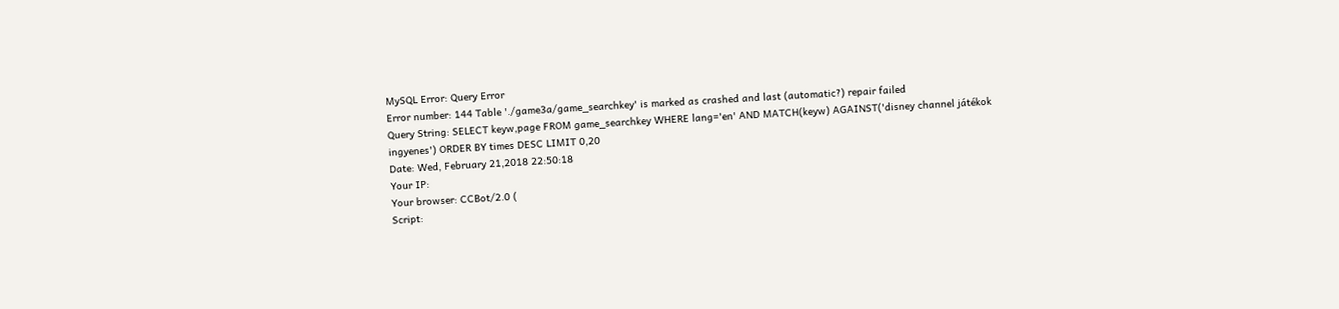MySQL Error: Query Error
Error number: 144 Table './game3a/game_searchkey' is marked as crashed and last (automatic?) repair failed
Query String: SELECT keyw,page FROM game_searchkey WHERE lang='en' AND MATCH(keyw) AGAINST('disney channel játékok ingyenes') ORDER BY times DESC LIMIT 0,20
Date: Wed, February 21,2018 22:50:18
Your IP:
Your browser: CCBot/2.0 (
Script: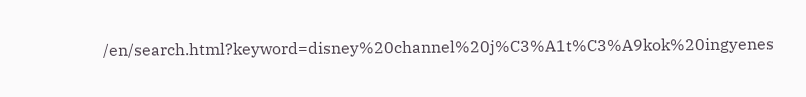/en/search.html?keyword=disney%20channel%20j%C3%A1t%C3%A9kok%20ingyenes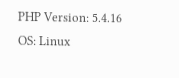PHP Version: 5.4.16
OS: Linux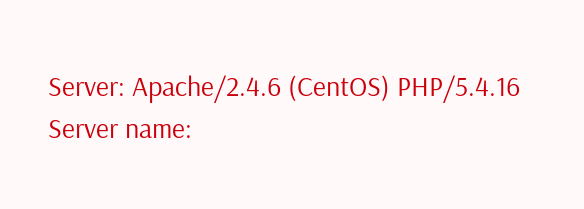Server: Apache/2.4.6 (CentOS) PHP/5.4.16
Server name: